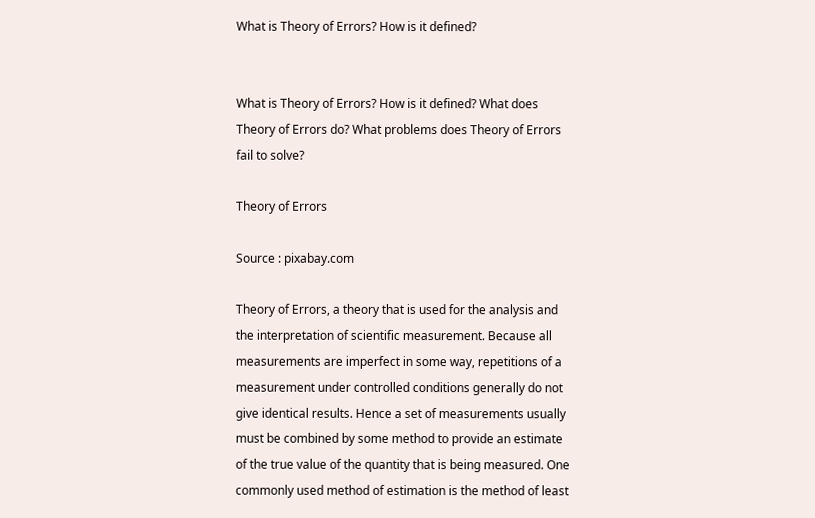What is Theory of Errors? How is it defined?


What is Theory of Errors? How is it defined? What does Theory of Errors do? What problems does Theory of Errors fail to solve?

Theory of Errors

Source : pixabay.com

Theory of Errors, a theory that is used for the analysis and the interpretation of scientific measurement. Because all measurements are imperfect in some way, repetitions of a measurement under controlled conditions generally do not give identical results. Hence a set of measurements usually must be combined by some method to provide an estimate of the true value of the quantity that is being measured. One commonly used method of estimation is the method of least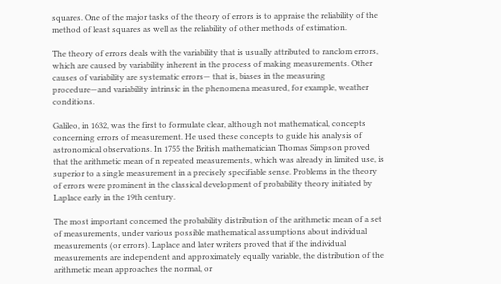squares. One of the major tasks of the theory of errors is to appraise the reliability of the method of least squares as well as the reliability of other methods of estimation.

The theory of errors deals with the variability that is usually attributed to ranclom errors, which are caused by variability inherent in the process of making measurements. Other causes of variability are systematic errors— that is, biases in the measuring procedure—and variability intrinsic in the phenomena measured, for example, weather conditions.

Galileo, in 1632, was the first to formulate clear, although not mathematical, concepts concerning errors of measurement. He used these concepts to guide his analysis of astronomical observations. In 1755 the British mathematician Thomas Simpson proved that the arithmetic mean of n repeated measurements, which was already in limited use, is superior to a single measurement in a precisely specifiable sense. Problems in the theory of errors were prominent in the classical development of probability theory initiated by Laplace early in the 19th century.

The most important concemed the probability distribution of the arithmetic mean of a set of measurements, under various possible mathematical assumptions about individual measurements (or errors). Laplace and later writers proved that if the individual measurements are independent and approximately equally variable, the distribution of the arithmetic mean approaches the normal, or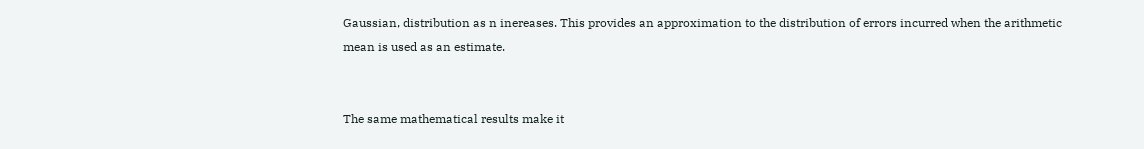Gaussian, distribution as n inereases. This provides an approximation to the distribution of errors incurred when the arithmetic mean is used as an estimate.


The same mathematical results make it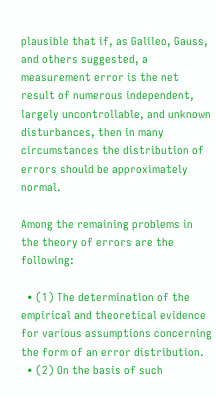plausible that if, as Galileo, Gauss, and others suggested, a measurement error is the net result of numerous independent, largely uncontrollable, and unknown disturbances, then in many circumstances the distribution of errors should be approximately normal.

Among the remaining problems in the theory of errors are the following:

  • (1) The determination of the empirical and theoretical evidence for various assumptions concerning the form of an error distribution.
  • (2) On the basis of such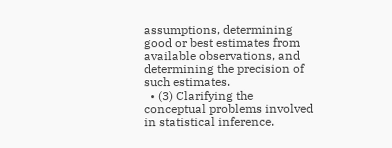assumptions, determining good or best estimates from available observations, and determining the precision of such estimates.
  • (3) Clarifying the conceptual problems involved in statistical inference.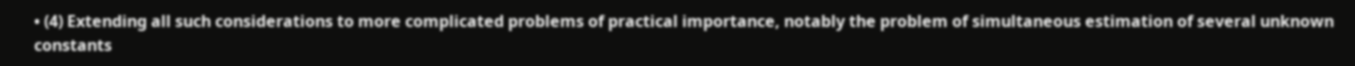• (4) Extending all such considerations to more complicated problems of practical importance, notably the problem of simultaneous estimation of several unknown constants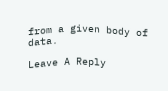from a given body of data.

Leave A Reply